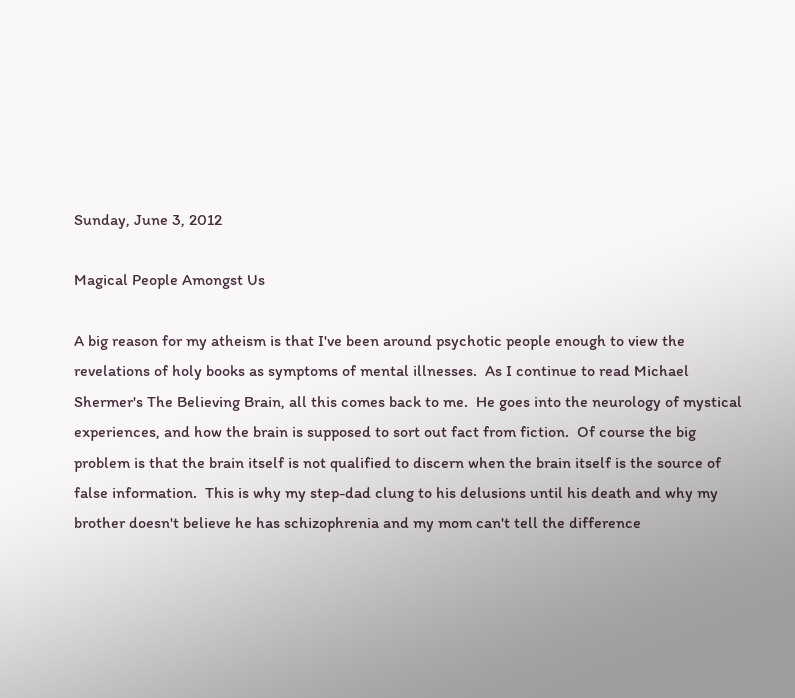Sunday, June 3, 2012

Magical People Amongst Us

A big reason for my atheism is that I've been around psychotic people enough to view the revelations of holy books as symptoms of mental illnesses.  As I continue to read Michael Shermer's The Believing Brain, all this comes back to me.  He goes into the neurology of mystical experiences, and how the brain is supposed to sort out fact from fiction.  Of course the big problem is that the brain itself is not qualified to discern when the brain itself is the source of false information.  This is why my step-dad clung to his delusions until his death and why my brother doesn't believe he has schizophrenia and my mom can't tell the difference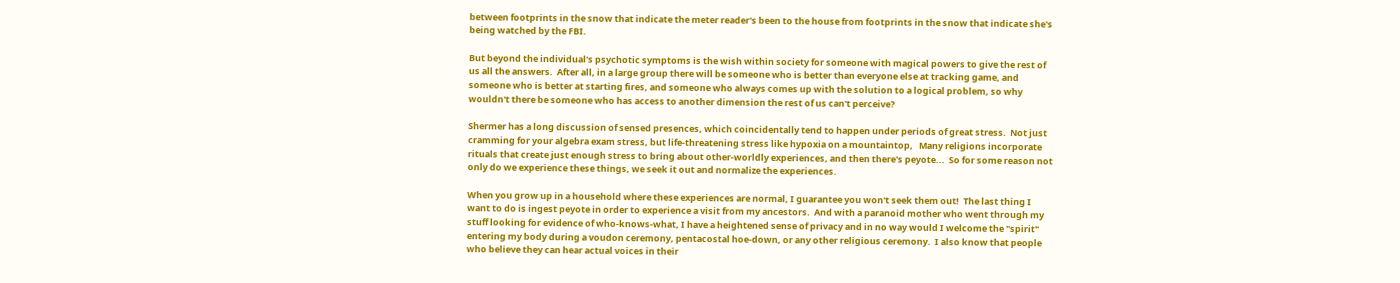between footprints in the snow that indicate the meter reader's been to the house from footprints in the snow that indicate she's being watched by the FBI.

But beyond the individual's psychotic symptoms is the wish within society for someone with magical powers to give the rest of us all the answers.  After all, in a large group there will be someone who is better than everyone else at tracking game, and someone who is better at starting fires, and someone who always comes up with the solution to a logical problem, so why wouldn't there be someone who has access to another dimension the rest of us can't perceive?

Shermer has a long discussion of sensed presences, which coincidentally tend to happen under periods of great stress.  Not just cramming for your algebra exam stress, but life-threatening stress like hypoxia on a mountaintop,   Many religions incorporate rituals that create just enough stress to bring about other-worldly experiences, and then there's peyote...  So for some reason not only do we experience these things, we seek it out and normalize the experiences.

When you grow up in a household where these experiences are normal, I guarantee you won't seek them out!  The last thing I want to do is ingest peyote in order to experience a visit from my ancestors.  And with a paranoid mother who went through my stuff looking for evidence of who-knows-what, I have a heightened sense of privacy and in no way would I welcome the "spirit" entering my body during a voudon ceremony, pentacostal hoe-down, or any other religious ceremony.  I also know that people who believe they can hear actual voices in their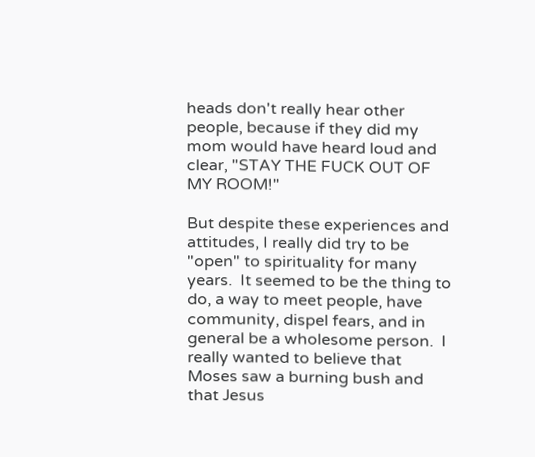heads don't really hear other people, because if they did my mom would have heard loud and clear, "STAY THE FUCK OUT OF MY ROOM!"

But despite these experiences and attitudes, I really did try to be "open" to spirituality for many years.  It seemed to be the thing to do, a way to meet people, have community, dispel fears, and in general be a wholesome person.  I really wanted to believe that Moses saw a burning bush and that Jesus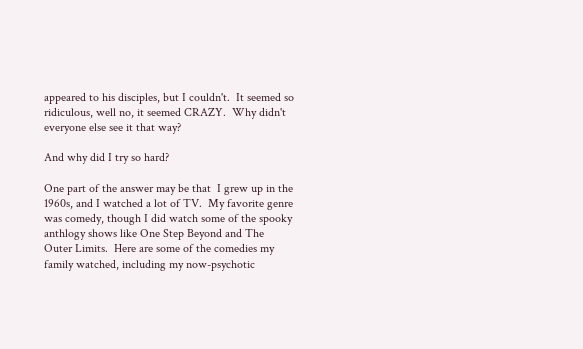appeared to his disciples, but I couldn't.  It seemed so ridiculous, well no, it seemed CRAZY.  Why didn't everyone else see it that way?

And why did I try so hard?

One part of the answer may be that  I grew up in the 1960s, and I watched a lot of TV.  My favorite genre was comedy, though I did watch some of the spooky anthlogy shows like One Step Beyond and The Outer Limits.  Here are some of the comedies my family watched, including my now-psychotic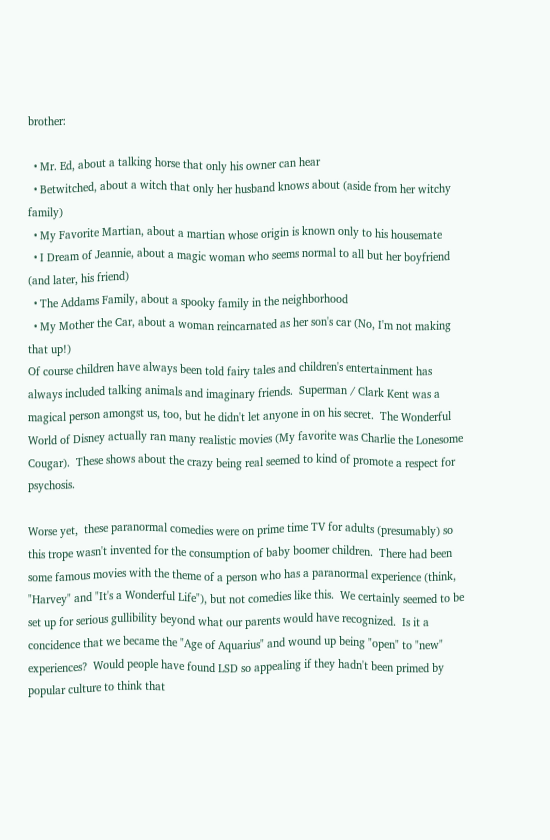brother:

  • Mr. Ed, about a talking horse that only his owner can hear
  • Betwitched, about a witch that only her husband knows about (aside from her witchy family)
  • My Favorite Martian, about a martian whose origin is known only to his housemate
  • I Dream of Jeannie, about a magic woman who seems normal to all but her boyfriend (and later, his friend)
  • The Addams Family, about a spooky family in the neighborhood
  • My Mother the Car, about a woman reincarnated as her son's car (No, I'm not making that up!)
Of course children have always been told fairy tales and children's entertainment has always included talking animals and imaginary friends.  Superman / Clark Kent was a magical person amongst us, too, but he didn't let anyone in on his secret.  The Wonderful World of Disney actually ran many realistic movies (My favorite was Charlie the Lonesome Cougar).  These shows about the crazy being real seemed to kind of promote a respect for psychosis.

Worse yet,  these paranormal comedies were on prime time TV for adults (presumably) so this trope wasn't invented for the consumption of baby boomer children.  There had been some famous movies with the theme of a person who has a paranormal experience (think, "Harvey" and "It's a Wonderful Life"), but not comedies like this.  We certainly seemed to be set up for serious gullibility beyond what our parents would have recognized.  Is it a concidence that we became the "Age of Aquarius" and wound up being "open" to "new" experiences?  Would people have found LSD so appealing if they hadn't been primed by popular culture to think that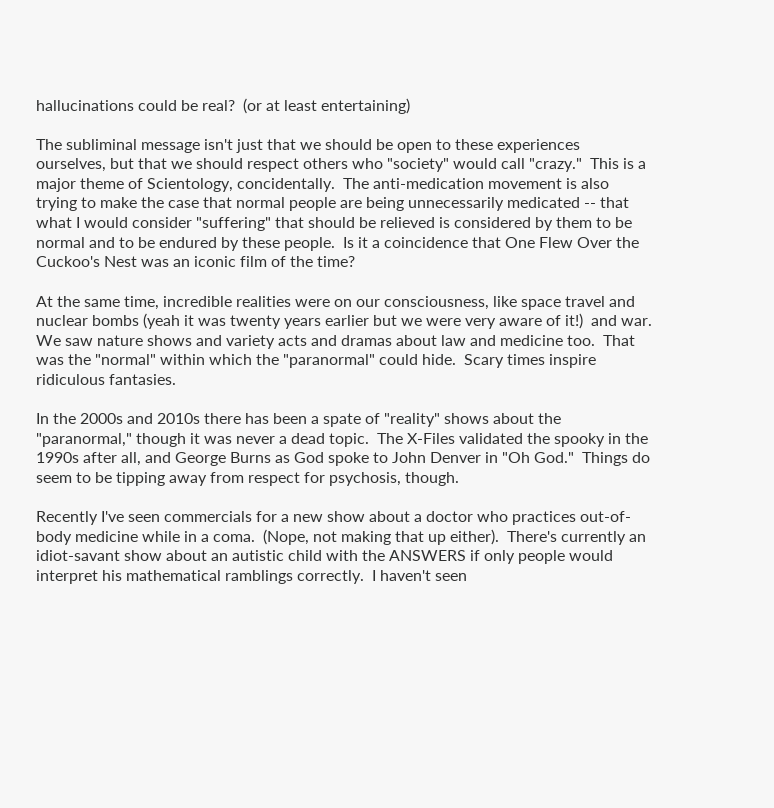hallucinations could be real?  (or at least entertaining)

The subliminal message isn't just that we should be open to these experiences ourselves, but that we should respect others who "society" would call "crazy."  This is a major theme of Scientology, concidentally.  The anti-medication movement is also trying to make the case that normal people are being unnecessarily medicated -- that what I would consider "suffering" that should be relieved is considered by them to be normal and to be endured by these people.  Is it a coincidence that One Flew Over the Cuckoo's Nest was an iconic film of the time?

At the same time, incredible realities were on our consciousness, like space travel and nuclear bombs (yeah it was twenty years earlier but we were very aware of it!)  and war.  We saw nature shows and variety acts and dramas about law and medicine too.  That was the "normal" within which the "paranormal" could hide.  Scary times inspire ridiculous fantasies.

In the 2000s and 2010s there has been a spate of "reality" shows about the "paranormal," though it was never a dead topic.  The X-Files validated the spooky in the 1990s after all, and George Burns as God spoke to John Denver in "Oh God."  Things do seem to be tipping away from respect for psychosis, though.

Recently I've seen commercials for a new show about a doctor who practices out-of-body medicine while in a coma.  (Nope, not making that up either).  There's currently an idiot-savant show about an autistic child with the ANSWERS if only people would interpret his mathematical ramblings correctly.  I haven't seen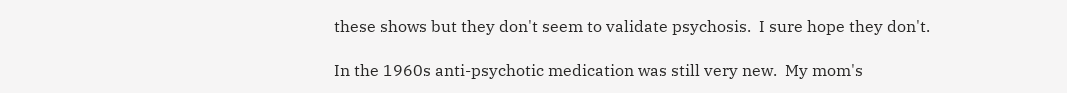these shows but they don't seem to validate psychosis.  I sure hope they don't.

In the 1960s anti-psychotic medication was still very new.  My mom's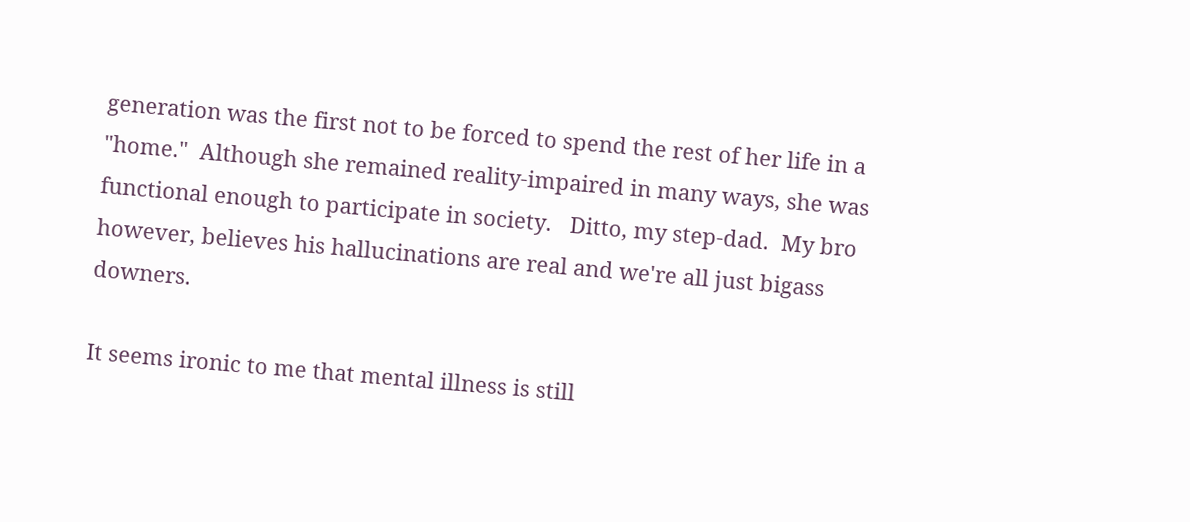generation was the first not to be forced to spend the rest of her life in a "home."  Although she remained reality-impaired in many ways, she was functional enough to participate in society.   Ditto, my step-dad.  My bro however, believes his hallucinations are real and we're all just bigass downers.

It seems ironic to me that mental illness is still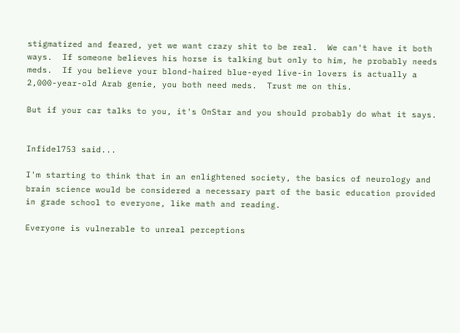stigmatized and feared, yet we want crazy shit to be real.  We can't have it both ways.  If someone believes his horse is talking but only to him, he probably needs meds.  If you believe your blond-haired blue-eyed live-in lovers is actually a 2,000-year-old Arab genie, you both need meds.  Trust me on this.

But if your car talks to you, it's OnStar and you should probably do what it says.


Infidel753 said...

I'm starting to think that in an enlightened society, the basics of neurology and brain science would be considered a necessary part of the basic education provided in grade school to everyone, like math and reading.

Everyone is vulnerable to unreal perceptions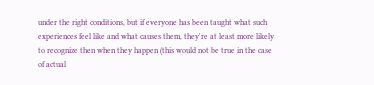under the right conditions, but if everyone has been taught what such experiences feel like and what causes them, they're at least more likely to recognize then when they happen (this would not be true in the case of actual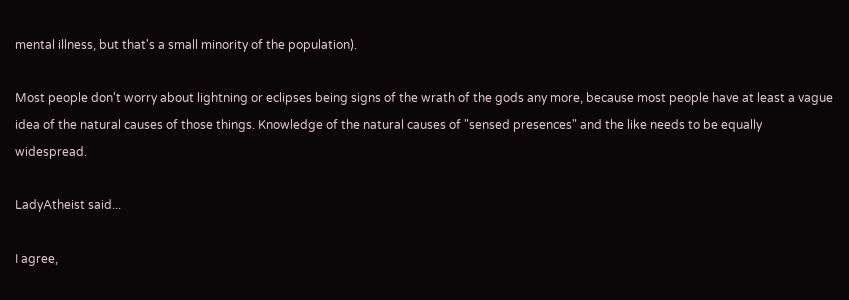mental illness, but that's a small minority of the population).

Most people don't worry about lightning or eclipses being signs of the wrath of the gods any more, because most people have at least a vague idea of the natural causes of those things. Knowledge of the natural causes of "sensed presences" and the like needs to be equally widespread.

LadyAtheist said...

I agree,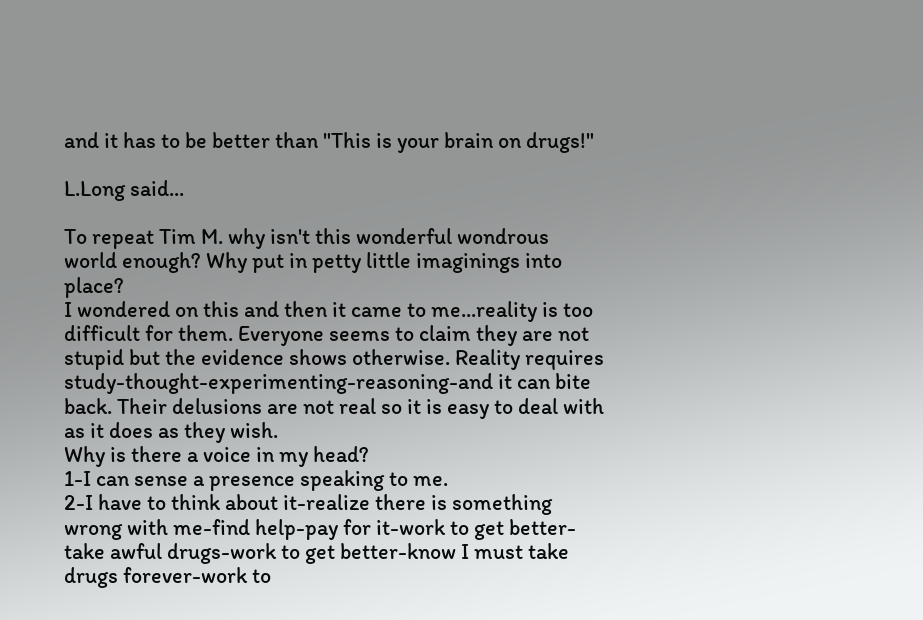and it has to be better than "This is your brain on drugs!"

L.Long said...

To repeat Tim M. why isn't this wonderful wondrous world enough? Why put in petty little imaginings into place?
I wondered on this and then it came to me...reality is too difficult for them. Everyone seems to claim they are not stupid but the evidence shows otherwise. Reality requires study-thought-experimenting-reasoning-and it can bite back. Their delusions are not real so it is easy to deal with as it does as they wish.
Why is there a voice in my head?
1-I can sense a presence speaking to me.
2-I have to think about it-realize there is something wrong with me-find help-pay for it-work to get better-take awful drugs-work to get better-know I must take drugs forever-work to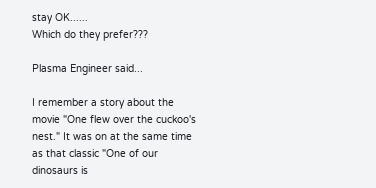stay OK......
Which do they prefer???

Plasma Engineer said...

I remember a story about the movie "One flew over the cuckoo's nest." It was on at the same time as that classic "One of our dinosaurs is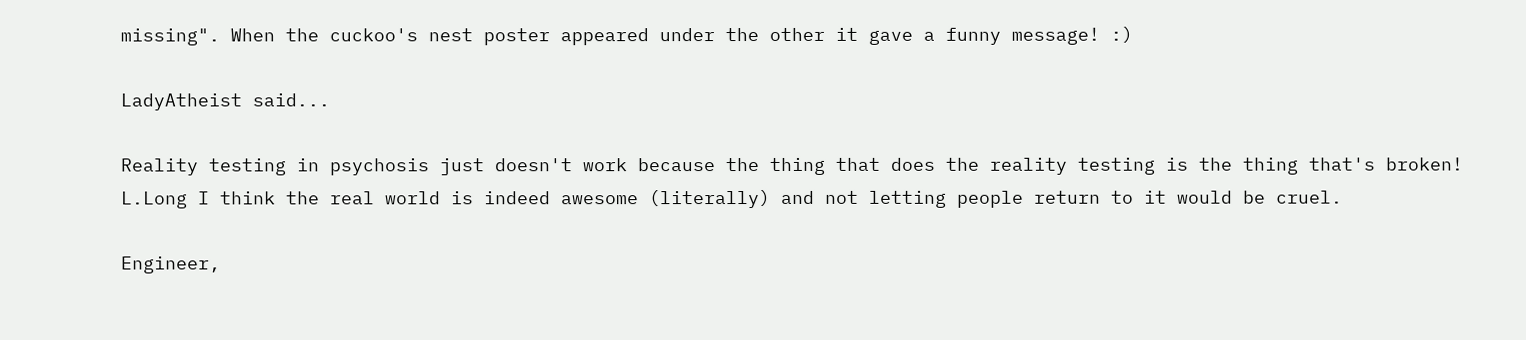missing". When the cuckoo's nest poster appeared under the other it gave a funny message! :)

LadyAtheist said...

Reality testing in psychosis just doesn't work because the thing that does the reality testing is the thing that's broken! L.Long I think the real world is indeed awesome (literally) and not letting people return to it would be cruel.

Engineer,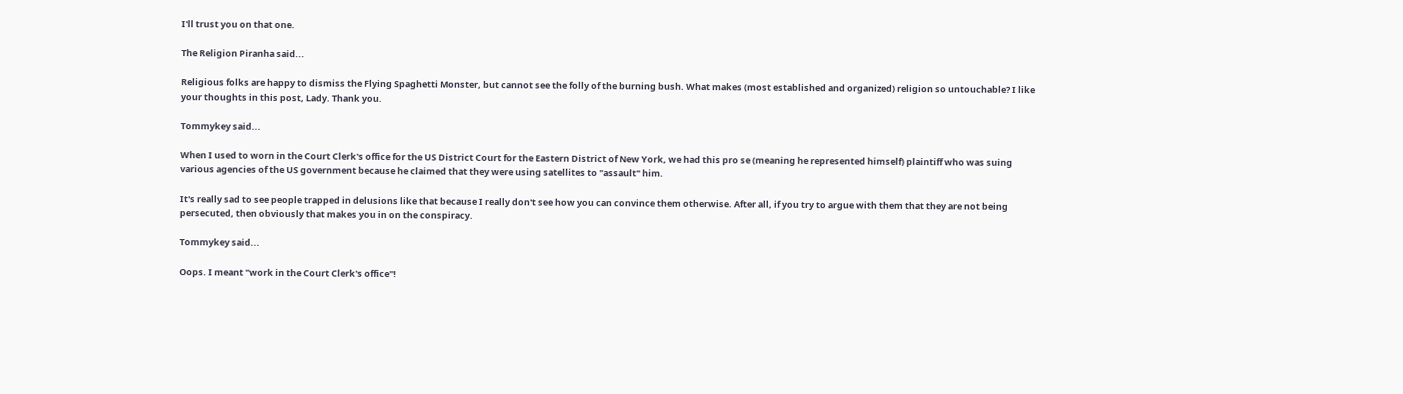I'll trust you on that one.

The Religion Piranha said...

Religious folks are happy to dismiss the Flying Spaghetti Monster, but cannot see the folly of the burning bush. What makes (most established and organized) religion so untouchable? I like your thoughts in this post, Lady. Thank you.

Tommykey said...

When I used to worn in the Court Clerk's office for the US District Court for the Eastern District of New York, we had this pro se (meaning he represented himself) plaintiff who was suing various agencies of the US government because he claimed that they were using satellites to "assault" him.

It's really sad to see people trapped in delusions like that because I really don't see how you can convince them otherwise. After all, if you try to argue with them that they are not being persecuted, then obviously that makes you in on the conspiracy.

Tommykey said...

Oops. I meant "work in the Court Clerk's office"!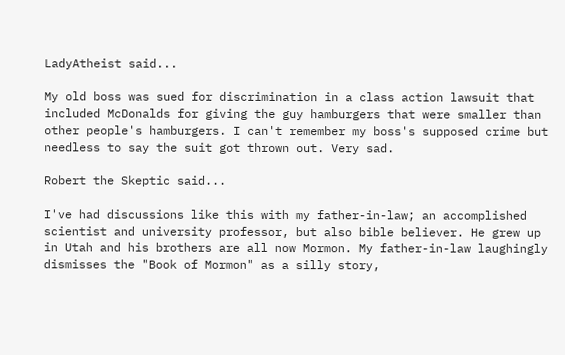LadyAtheist said...

My old boss was sued for discrimination in a class action lawsuit that included McDonalds for giving the guy hamburgers that were smaller than other people's hamburgers. I can't remember my boss's supposed crime but needless to say the suit got thrown out. Very sad.

Robert the Skeptic said...

I've had discussions like this with my father-in-law; an accomplished scientist and university professor, but also bible believer. He grew up in Utah and his brothers are all now Mormon. My father-in-law laughingly dismisses the "Book of Mormon" as a silly story,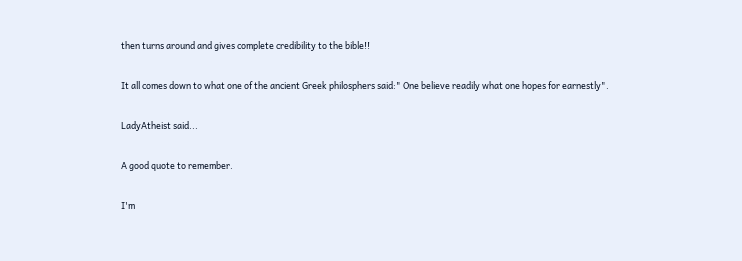then turns around and gives complete credibility to the bible!!

It all comes down to what one of the ancient Greek philosphers said:" One believe readily what one hopes for earnestly".

LadyAtheist said...

A good quote to remember.

I'm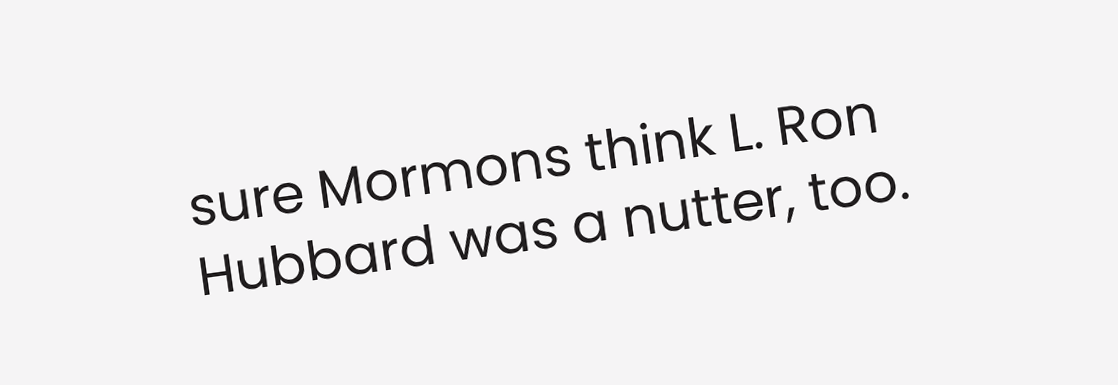sure Mormons think L. Ron Hubbard was a nutter, too.